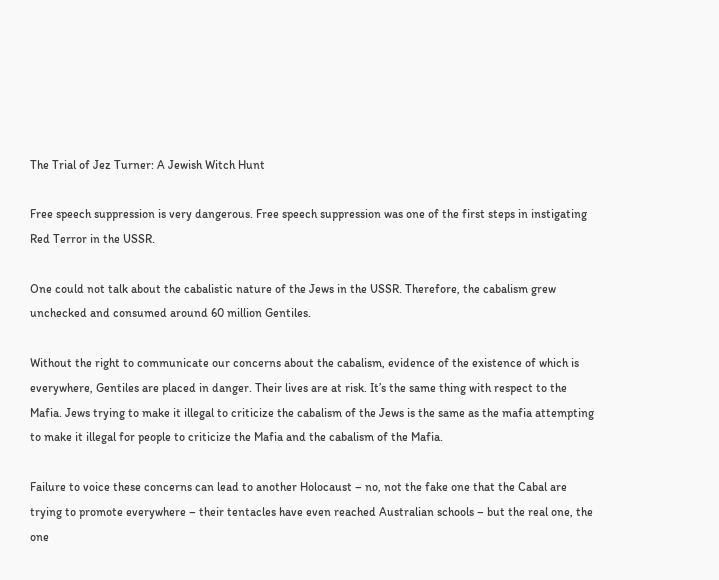The Trial of Jez Turner: A Jewish Witch Hunt

Free speech suppression is very dangerous. Free speech suppression was one of the first steps in instigating Red Terror in the USSR.

One could not talk about the cabalistic nature of the Jews in the USSR. Therefore, the cabalism grew unchecked and consumed around 60 million Gentiles.

Without the right to communicate our concerns about the cabalism, evidence of the existence of which is everywhere, Gentiles are placed in danger. Their lives are at risk. It’s the same thing with respect to the Mafia. Jews trying to make it illegal to criticize the cabalism of the Jews is the same as the mafia attempting to make it illegal for people to criticize the Mafia and the cabalism of the Mafia.

Failure to voice these concerns can lead to another Holocaust – no, not the fake one that the Cabal are trying to promote everywhere – their tentacles have even reached Australian schools – but the real one, the one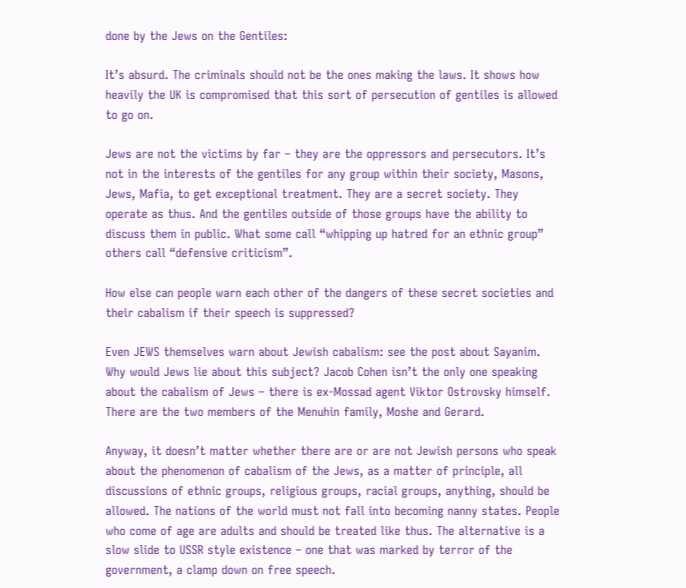done by the Jews on the Gentiles:

It’s absurd. The criminals should not be the ones making the laws. It shows how heavily the UK is compromised that this sort of persecution of gentiles is allowed to go on.

Jews are not the victims by far – they are the oppressors and persecutors. It’s not in the interests of the gentiles for any group within their society, Masons, Jews, Mafia, to get exceptional treatment. They are a secret society. They operate as thus. And the gentiles outside of those groups have the ability to discuss them in public. What some call “whipping up hatred for an ethnic group” others call “defensive criticism”.

How else can people warn each other of the dangers of these secret societies and their cabalism if their speech is suppressed?

Even JEWS themselves warn about Jewish cabalism: see the post about Sayanim. Why would Jews lie about this subject? Jacob Cohen isn’t the only one speaking about the cabalism of Jews – there is ex-Mossad agent Viktor Ostrovsky himself. There are the two members of the Menuhin family, Moshe and Gerard.

Anyway, it doesn’t matter whether there are or are not Jewish persons who speak about the phenomenon of cabalism of the Jews, as a matter of principle, all discussions of ethnic groups, religious groups, racial groups, anything, should be allowed. The nations of the world must not fall into becoming nanny states. People who come of age are adults and should be treated like thus. The alternative is a slow slide to USSR style existence – one that was marked by terror of the government, a clamp down on free speech.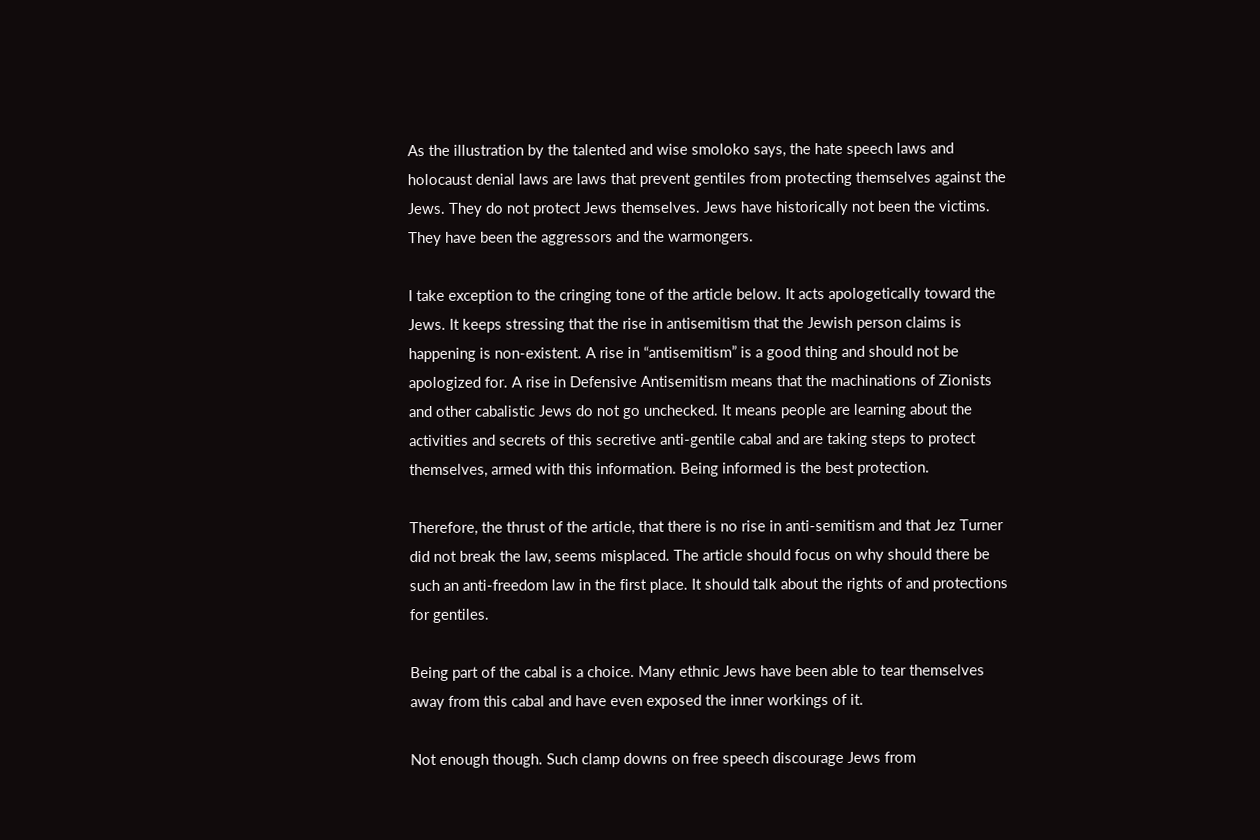As the illustration by the talented and wise smoloko says, the hate speech laws and holocaust denial laws are laws that prevent gentiles from protecting themselves against the Jews. They do not protect Jews themselves. Jews have historically not been the victims. They have been the aggressors and the warmongers.

I take exception to the cringing tone of the article below. It acts apologetically toward the Jews. It keeps stressing that the rise in antisemitism that the Jewish person claims is happening is non-existent. A rise in “antisemitism” is a good thing and should not be apologized for. A rise in Defensive Antisemitism means that the machinations of Zionists and other cabalistic Jews do not go unchecked. It means people are learning about the activities and secrets of this secretive anti-gentile cabal and are taking steps to protect themselves, armed with this information. Being informed is the best protection.

Therefore, the thrust of the article, that there is no rise in anti-semitism and that Jez Turner did not break the law, seems misplaced. The article should focus on why should there be such an anti-freedom law in the first place. It should talk about the rights of and protections for gentiles.

Being part of the cabal is a choice. Many ethnic Jews have been able to tear themselves away from this cabal and have even exposed the inner workings of it.

Not enough though. Such clamp downs on free speech discourage Jews from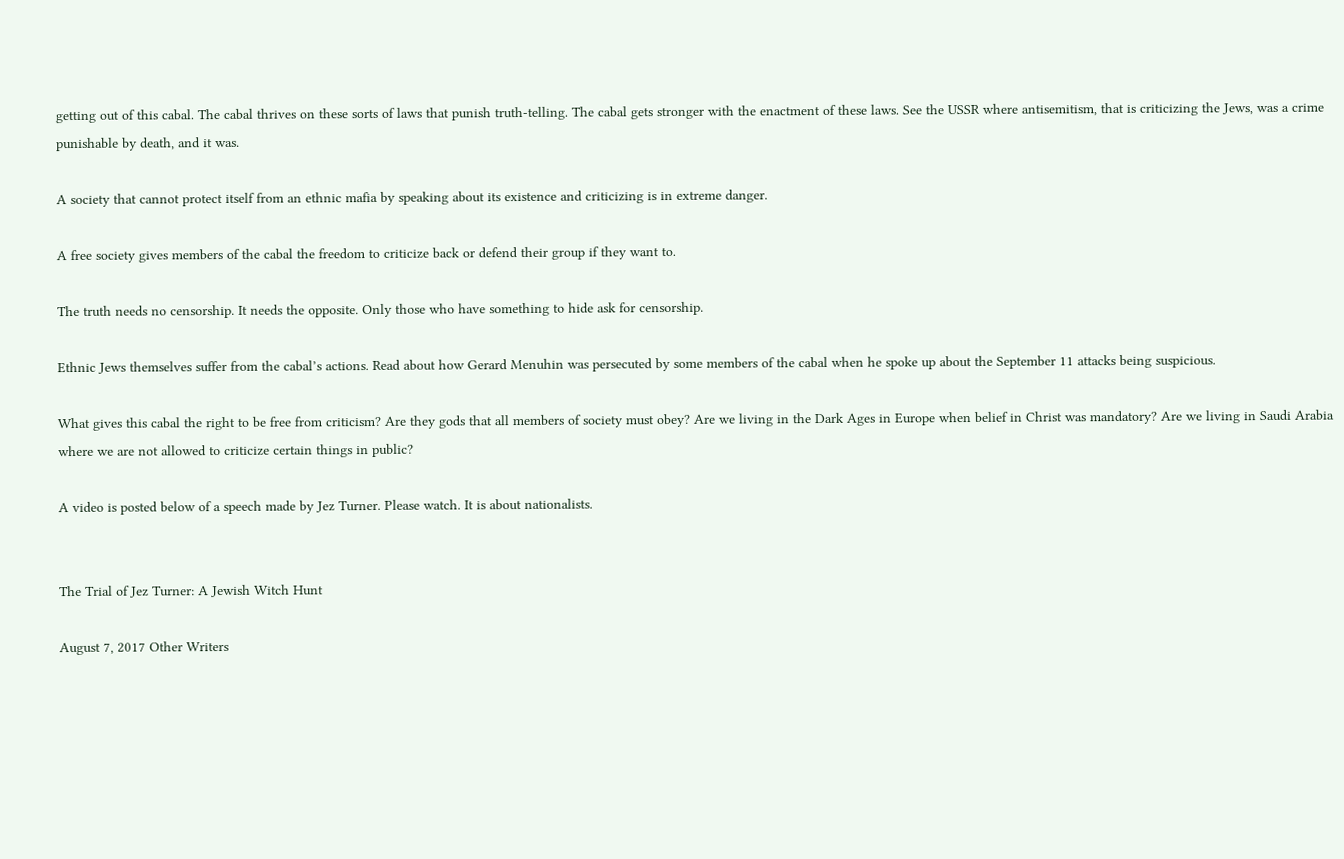getting out of this cabal. The cabal thrives on these sorts of laws that punish truth-telling. The cabal gets stronger with the enactment of these laws. See the USSR where antisemitism, that is criticizing the Jews, was a crime punishable by death, and it was.

A society that cannot protect itself from an ethnic mafia by speaking about its existence and criticizing is in extreme danger.

A free society gives members of the cabal the freedom to criticize back or defend their group if they want to.

The truth needs no censorship. It needs the opposite. Only those who have something to hide ask for censorship.

Ethnic Jews themselves suffer from the cabal’s actions. Read about how Gerard Menuhin was persecuted by some members of the cabal when he spoke up about the September 11 attacks being suspicious.

What gives this cabal the right to be free from criticism? Are they gods that all members of society must obey? Are we living in the Dark Ages in Europe when belief in Christ was mandatory? Are we living in Saudi Arabia where we are not allowed to criticize certain things in public?

A video is posted below of a speech made by Jez Turner. Please watch. It is about nationalists.


The Trial of Jez Turner: A Jewish Witch Hunt

August 7, 2017 Other Writers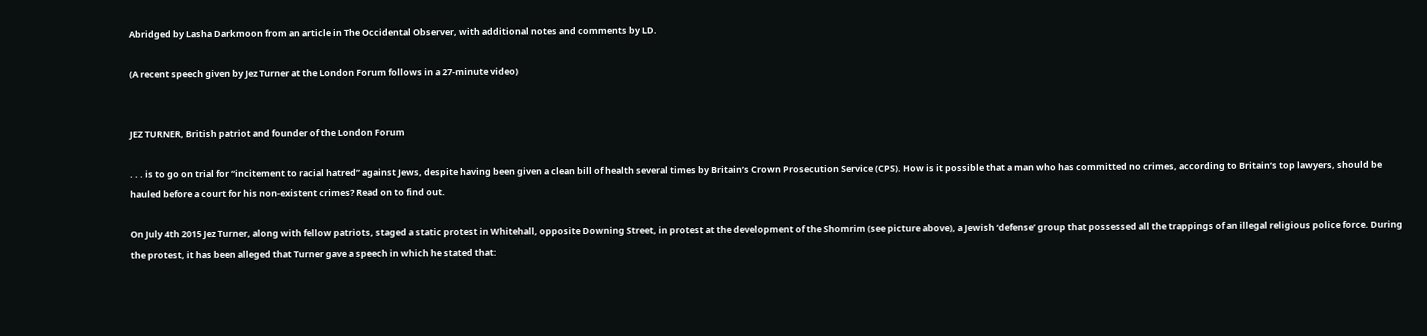Abridged by Lasha Darkmoon from an article in The Occidental Observer, with additional notes and comments by LD.

(A recent speech given by Jez Turner at the London Forum follows in a 27-minute video)


JEZ TURNER, British patriot and founder of the London Forum

. . . is to go on trial for “incitement to racial hatred” against Jews, despite having been given a clean bill of health several times by Britain’s Crown Prosecution Service (CPS). How is it possible that a man who has committed no crimes, according to Britain’s top lawyers, should be hauled before a court for his non-existent crimes? Read on to find out.

On July 4th 2015 Jez Turner, along with fellow patriots, staged a static protest in Whitehall, opposite Downing Street, in protest at the development of the Shomrim (see picture above), a Jewish ‘defense’ group that possessed all the trappings of an illegal religious police force. During the protest, it has been alleged that Turner gave a speech in which he stated that: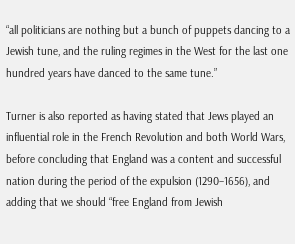“all politicians are nothing but a bunch of puppets dancing to a Jewish tune, and the ruling regimes in the West for the last one hundred years have danced to the same tune.”

Turner is also reported as having stated that Jews played an influential role in the French Revolution and both World Wars, before concluding that England was a content and successful nation during the period of the expulsion (1290–1656), and adding that we should “free England from Jewish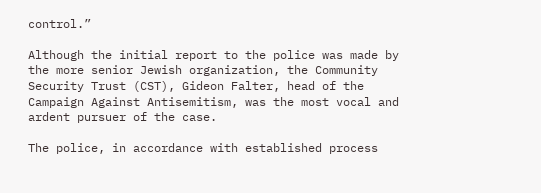control.”

Although the initial report to the police was made by the more senior Jewish organization, the Community Security Trust (CST), Gideon Falter, head of the Campaign Against Antisemitism, was the most vocal and ardent pursuer of the case.

The police, in accordance with established process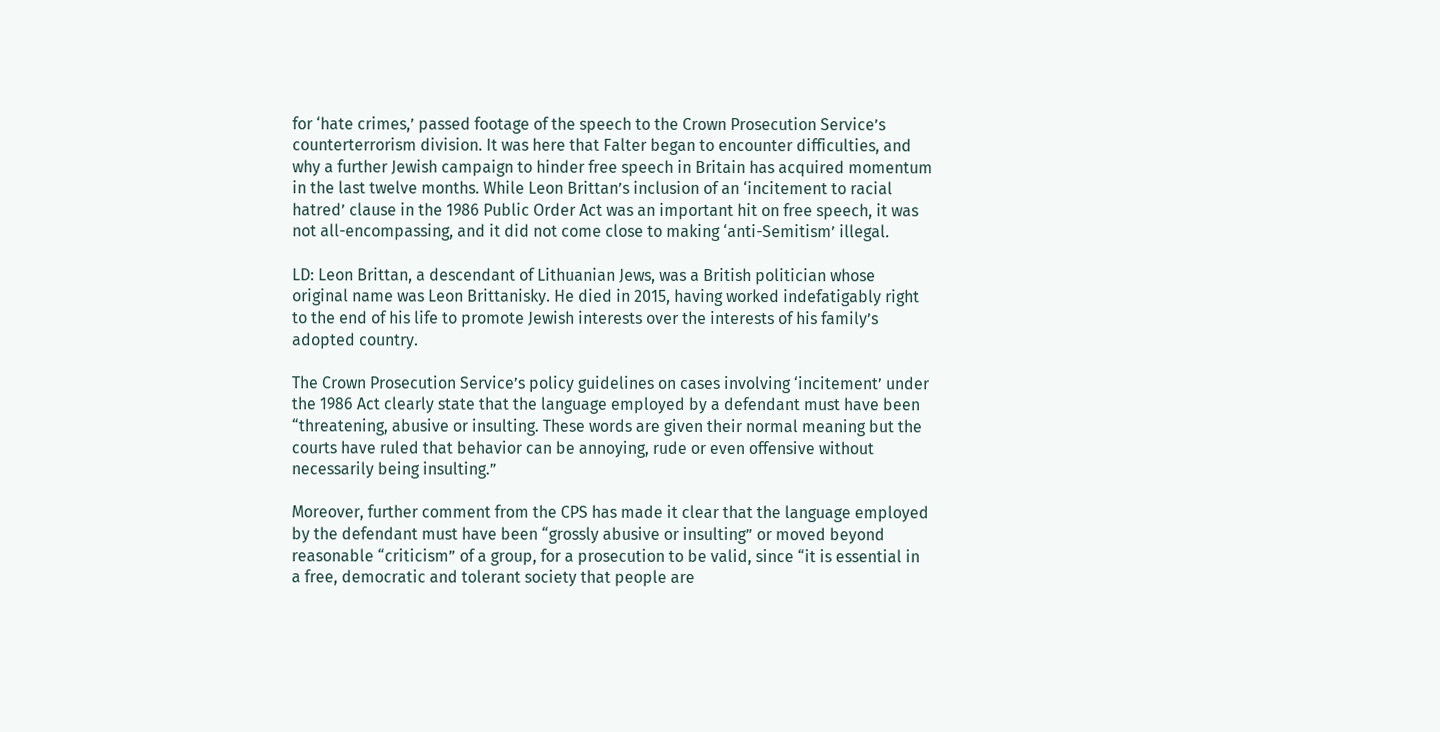for ‘hate crimes,’ passed footage of the speech to the Crown Prosecution Service’s counterterrorism division. It was here that Falter began to encounter difficulties, and why a further Jewish campaign to hinder free speech in Britain has acquired momentum in the last twelve months. While Leon Brittan’s inclusion of an ‘incitement to racial hatred’ clause in the 1986 Public Order Act was an important hit on free speech, it was not all-encompassing, and it did not come close to making ‘anti-Semitism’ illegal.

LD: Leon Brittan, a descendant of Lithuanian Jews, was a British politician whose original name was Leon Brittanisky. He died in 2015, having worked indefatigably right to the end of his life to promote Jewish interests over the interests of his family’s adopted country.

The Crown Prosecution Service’s policy guidelines on cases involving ‘incitement’ under the 1986 Act clearly state that the language employed by a defendant must have been “threatening, abusive or insulting. These words are given their normal meaning but the courts have ruled that behavior can be annoying, rude or even offensive without necessarily being insulting.”

Moreover, further comment from the CPS has made it clear that the language employed by the defendant must have been “grossly abusive or insulting” or moved beyond reasonable “criticism” of a group, for a prosecution to be valid, since “it is essential in a free, democratic and tolerant society that people are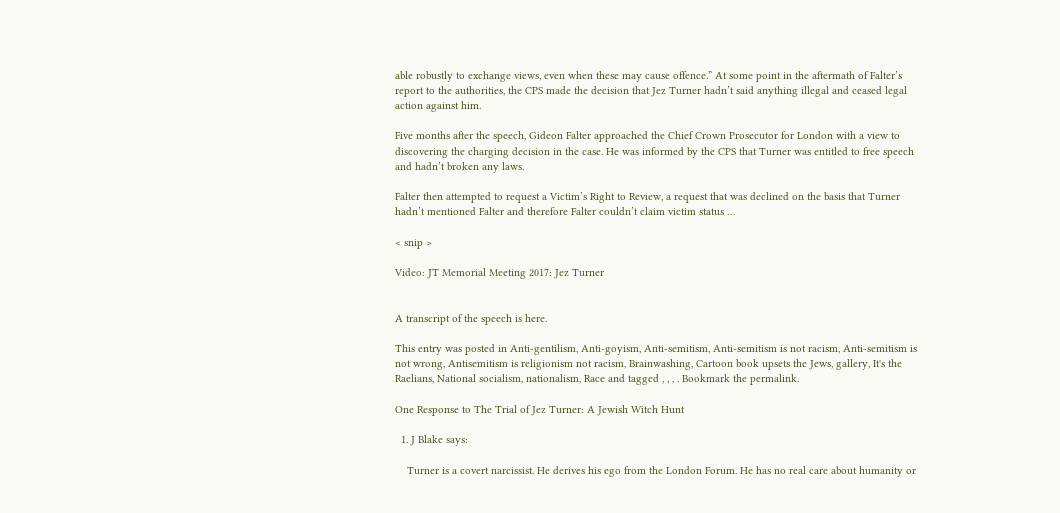able robustly to exchange views, even when these may cause offence.” At some point in the aftermath of Falter’s report to the authorities, the CPS made the decision that Jez Turner hadn’t said anything illegal and ceased legal action against him.

Five months after the speech, Gideon Falter approached the Chief Crown Prosecutor for London with a view to discovering the charging decision in the case. He was informed by the CPS that Turner was entitled to free speech and hadn’t broken any laws.

Falter then attempted to request a Victim’s Right to Review, a request that was declined on the basis that Turner hadn’t mentioned Falter and therefore Falter couldn’t claim victim status …

< snip >

Video: JT Memorial Meeting 2017: Jez Turner


A transcript of the speech is here.

This entry was posted in Anti-gentilism, Anti-goyism, Anti-semitism, Anti-semitism is not racism, Anti-semitism is not wrong, Antisemitism is religionism not racism, Brainwashing, Cartoon book upsets the Jews, gallery, It's the Raelians, National socialism, nationalism, Race and tagged , , , . Bookmark the permalink.

One Response to The Trial of Jez Turner: A Jewish Witch Hunt

  1. J Blake says:

    Turner is a covert narcissist. He derives his ego from the London Forum. He has no real care about humanity or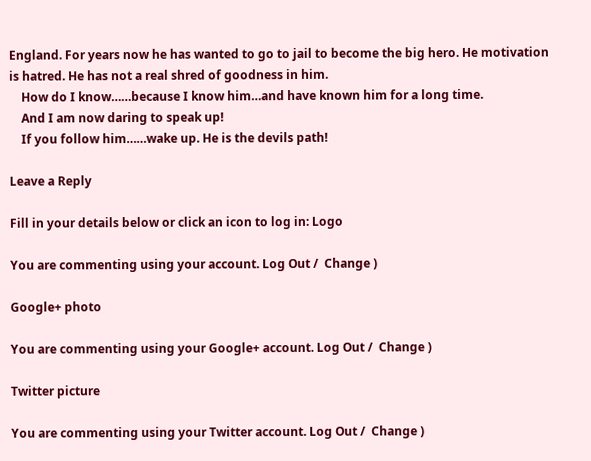England. For years now he has wanted to go to jail to become the big hero. He motivation is hatred. He has not a real shred of goodness in him.
    How do I know……because I know him…and have known him for a long time.
    And I am now daring to speak up!
    If you follow him……wake up. He is the devils path!

Leave a Reply

Fill in your details below or click an icon to log in: Logo

You are commenting using your account. Log Out /  Change )

Google+ photo

You are commenting using your Google+ account. Log Out /  Change )

Twitter picture

You are commenting using your Twitter account. Log Out /  Change )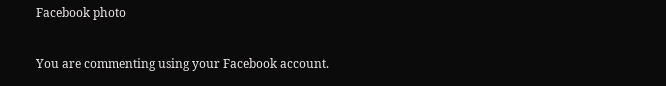Facebook photo

You are commenting using your Facebook account.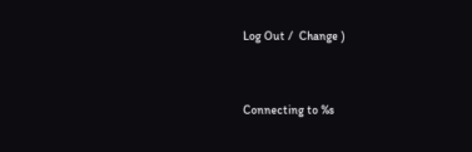Log Out /  Change )


Connecting to %s